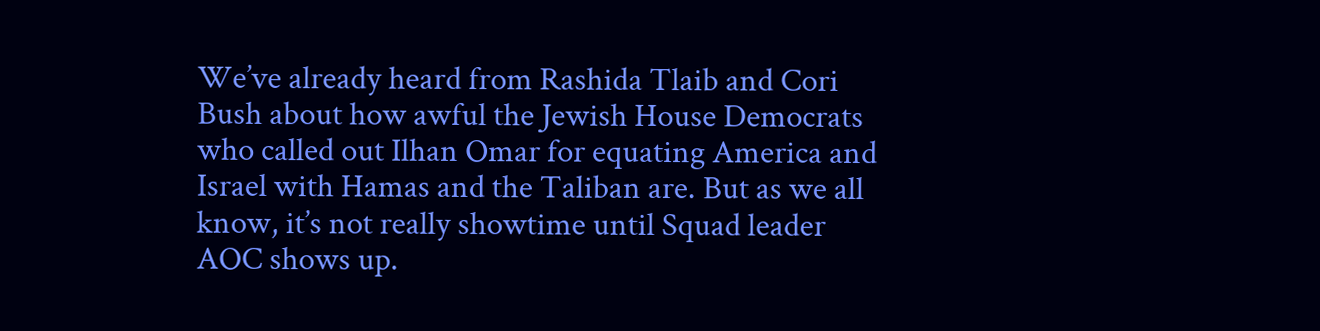We’ve already heard from Rashida Tlaib and Cori Bush about how awful the Jewish House Democrats who called out Ilhan Omar for equating America and Israel with Hamas and the Taliban are. But as we all know, it’s not really showtime until Squad leader AOC shows up.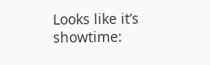Looks like it’s showtime: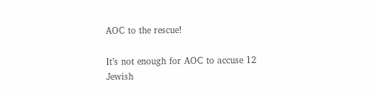AOC to the rescue!

It’s not enough for AOC to accuse 12 Jewish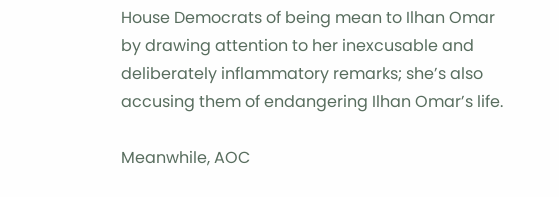House Democrats of being mean to Ilhan Omar by drawing attention to her inexcusable and deliberately inflammatory remarks; she’s also accusing them of endangering Ilhan Omar’s life.

Meanwhile, AOC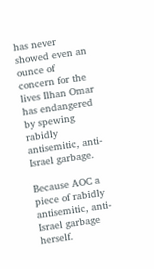has never showed even an ounce of concern for the lives Ilhan Omar has endangered by spewing rabidly antisemitic, anti-Israel garbage.

Because AOC a piece of rabidly antisemitic, anti-Israel garbage herself.